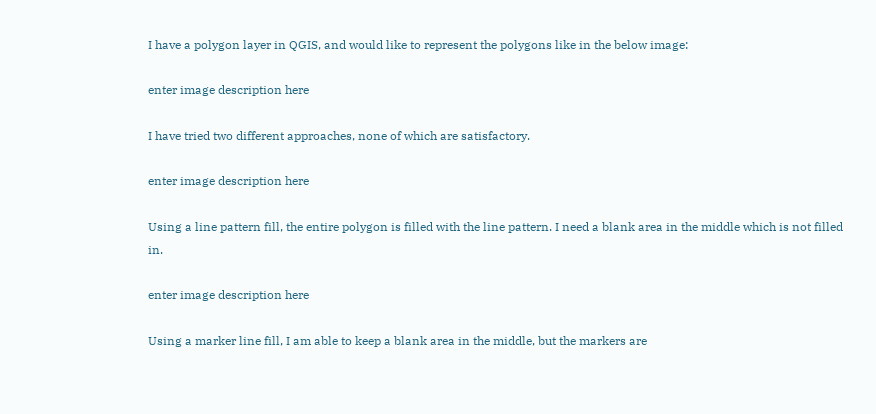I have a polygon layer in QGIS, and would like to represent the polygons like in the below image:

enter image description here

I have tried two different approaches, none of which are satisfactory.

enter image description here

Using a line pattern fill, the entire polygon is filled with the line pattern. I need a blank area in the middle which is not filled in.

enter image description here

Using a marker line fill, I am able to keep a blank area in the middle, but the markers are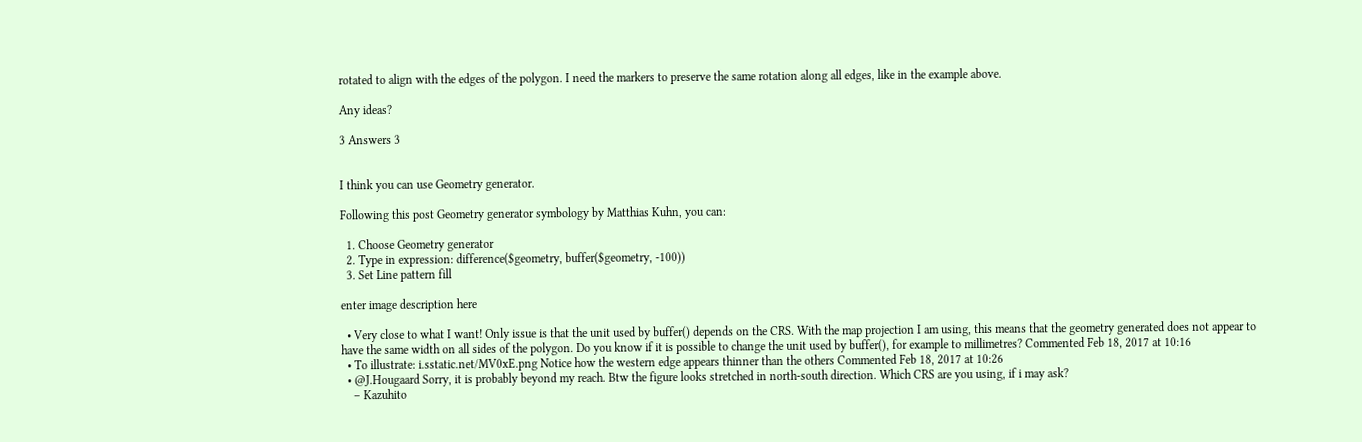rotated to align with the edges of the polygon. I need the markers to preserve the same rotation along all edges, like in the example above.

Any ideas?

3 Answers 3


I think you can use Geometry generator.

Following this post Geometry generator symbology by Matthias Kuhn, you can:

  1. Choose Geometry generator
  2. Type in expression: difference($geometry, buffer($geometry, -100))
  3. Set Line pattern fill

enter image description here

  • Very close to what I want! Only issue is that the unit used by buffer() depends on the CRS. With the map projection I am using, this means that the geometry generated does not appear to have the same width on all sides of the polygon. Do you know if it is possible to change the unit used by buffer(), for example to millimetres? Commented Feb 18, 2017 at 10:16
  • To illustrate: i.sstatic.net/MV0xE.png Notice how the western edge appears thinner than the others Commented Feb 18, 2017 at 10:26
  • @J.Hougaard Sorry, it is probably beyond my reach. Btw the figure looks stretched in north-south direction. Which CRS are you using, if i may ask?
    – Kazuhito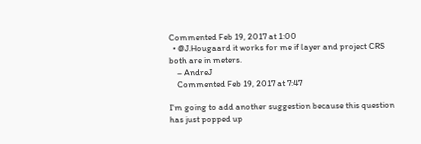Commented Feb 19, 2017 at 1:00
  • @J.Hougaard it works for me if layer and project CRS both are in meters.
    – AndreJ
    Commented Feb 19, 2017 at 7:47

I'm going to add another suggestion because this question has just popped up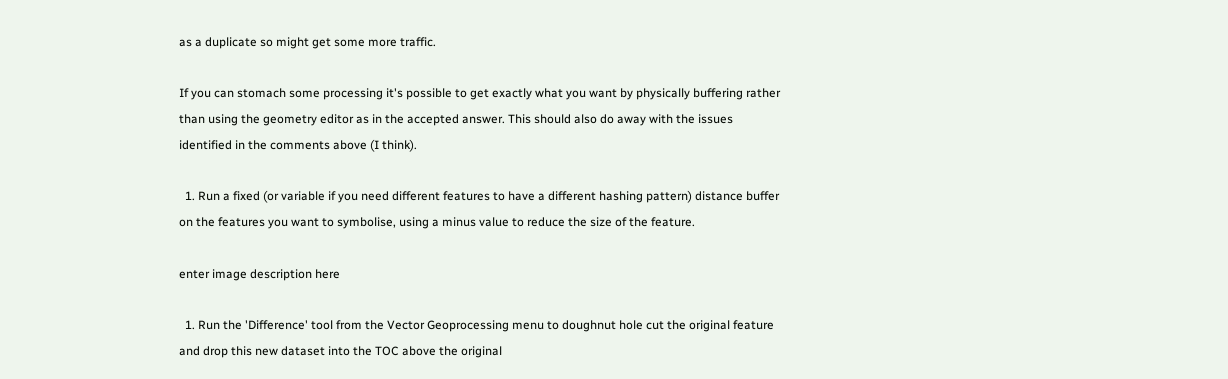as a duplicate so might get some more traffic.

If you can stomach some processing it's possible to get exactly what you want by physically buffering rather than using the geometry editor as in the accepted answer. This should also do away with the issues identified in the comments above (I think).

  1. Run a fixed (or variable if you need different features to have a different hashing pattern) distance buffer on the features you want to symbolise, using a minus value to reduce the size of the feature.

enter image description here

  1. Run the 'Difference' tool from the Vector Geoprocessing menu to doughnut hole cut the original feature and drop this new dataset into the TOC above the original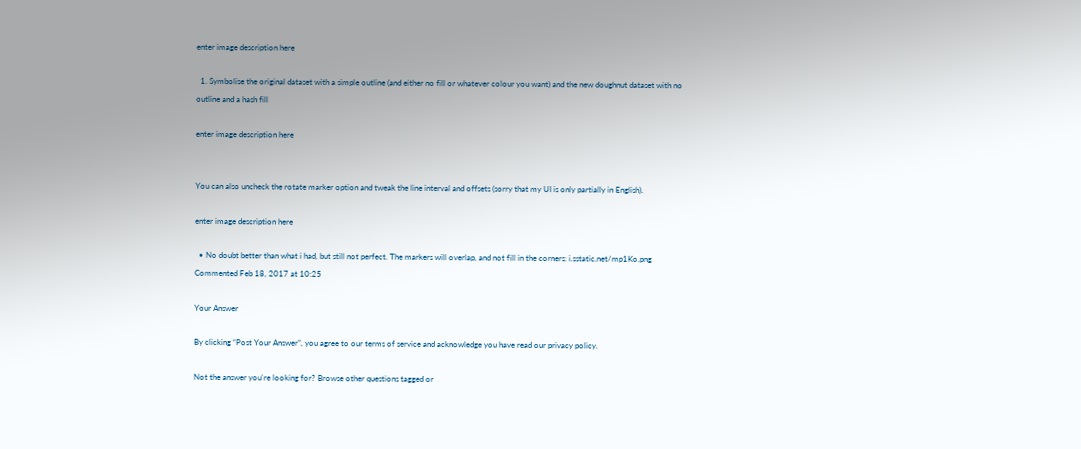enter image description here

  1. Symbolise the original dataset with a simple outline (and either no fill or whatever colour you want) and the new doughnut dataset with no outline and a hash fill

enter image description here


You can also uncheck the rotate marker option and tweak the line interval and offsets (sorry that my UI is only partially in English).

enter image description here

  • No doubt better than what i had, but still not perfect. The markers will overlap, and not fill in the corners: i.sstatic.net/mp1Ko.png Commented Feb 18, 2017 at 10:25

Your Answer

By clicking “Post Your Answer”, you agree to our terms of service and acknowledge you have read our privacy policy.

Not the answer you're looking for? Browse other questions tagged or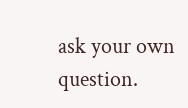ask your own question.